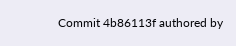Commit 4b86113f authored by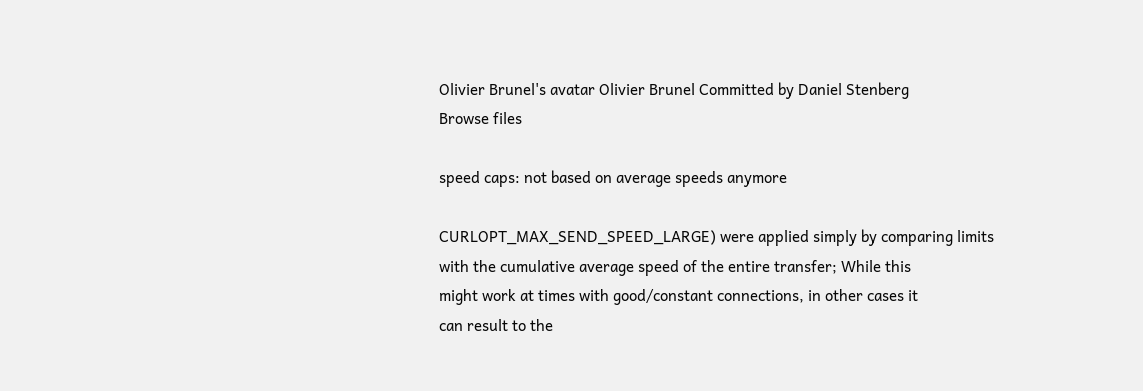Olivier Brunel's avatar Olivier Brunel Committed by Daniel Stenberg
Browse files

speed caps: not based on average speeds anymore

CURLOPT_MAX_SEND_SPEED_LARGE) were applied simply by comparing limits
with the cumulative average speed of the entire transfer; While this
might work at times with good/constant connections, in other cases it
can result to the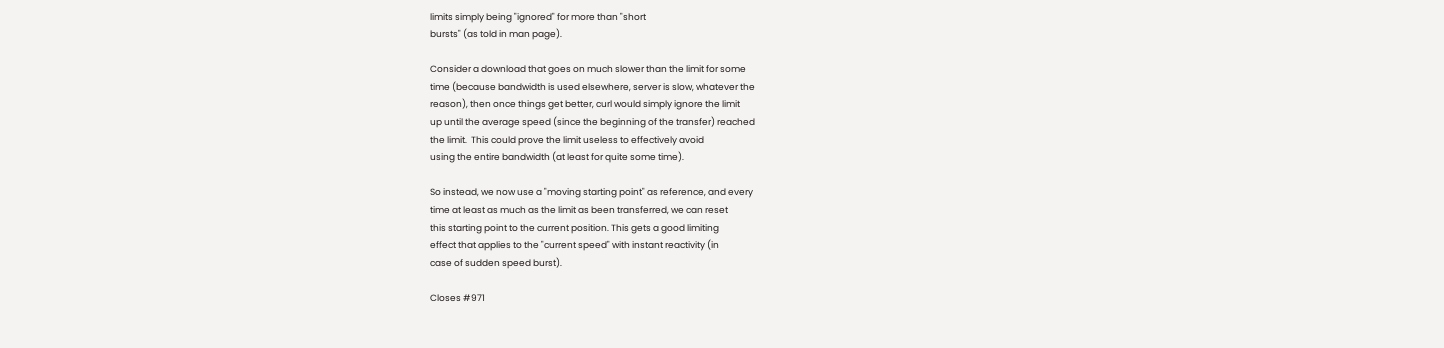limits simply being "ignored" for more than "short
bursts" (as told in man page).

Consider a download that goes on much slower than the limit for some
time (because bandwidth is used elsewhere, server is slow, whatever the
reason), then once things get better, curl would simply ignore the limit
up until the average speed (since the beginning of the transfer) reached
the limit.  This could prove the limit useless to effectively avoid
using the entire bandwidth (at least for quite some time).

So instead, we now use a "moving starting point" as reference, and every
time at least as much as the limit as been transferred, we can reset
this starting point to the current position. This gets a good limiting
effect that applies to the "current speed" with instant reactivity (in
case of sudden speed burst).

Closes #971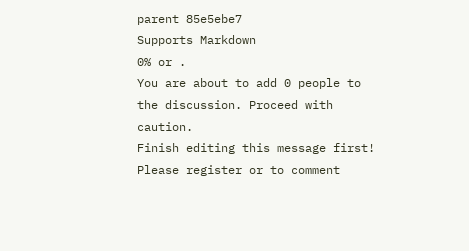parent 85e5ebe7
Supports Markdown
0% or .
You are about to add 0 people to the discussion. Proceed with caution.
Finish editing this message first!
Please register or to comment